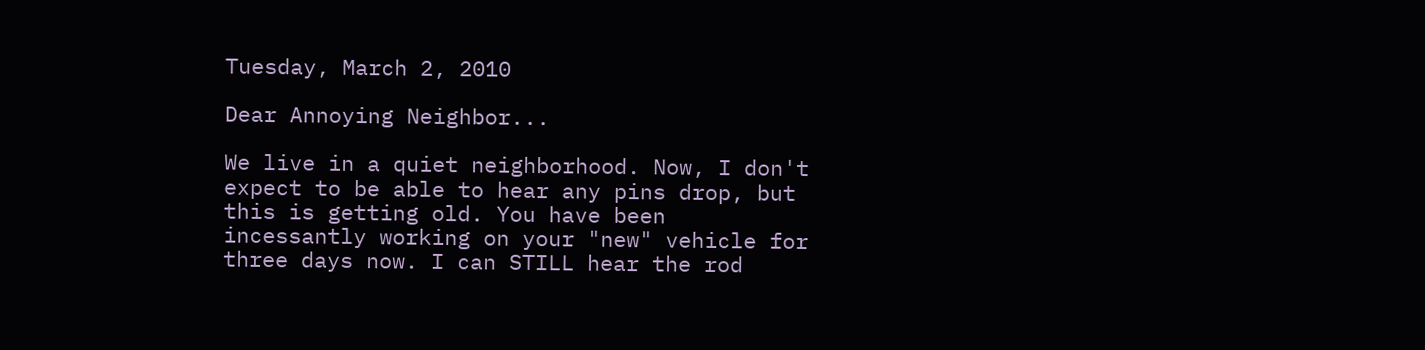Tuesday, March 2, 2010

Dear Annoying Neighbor...

We live in a quiet neighborhood. Now, I don't expect to be able to hear any pins drop, but this is getting old. You have been incessantly working on your "new" vehicle for three days now. I can STILL hear the rod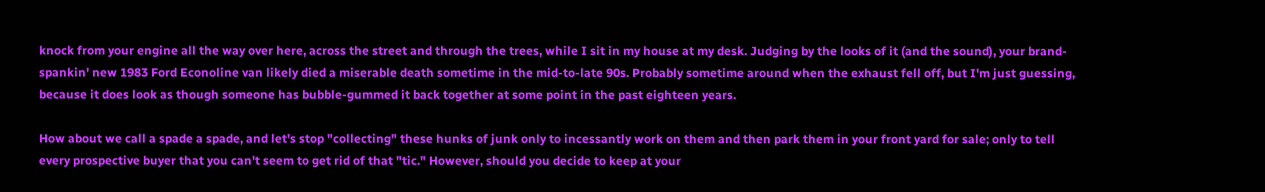knock from your engine all the way over here, across the street and through the trees, while I sit in my house at my desk. Judging by the looks of it (and the sound), your brand-spankin' new 1983 Ford Econoline van likely died a miserable death sometime in the mid-to-late 90s. Probably sometime around when the exhaust fell off, but I'm just guessing, because it does look as though someone has bubble-gummed it back together at some point in the past eighteen years.

How about we call a spade a spade, and let's stop "collecting" these hunks of junk only to incessantly work on them and then park them in your front yard for sale; only to tell every prospective buyer that you can't seem to get rid of that "tic." However, should you decide to keep at your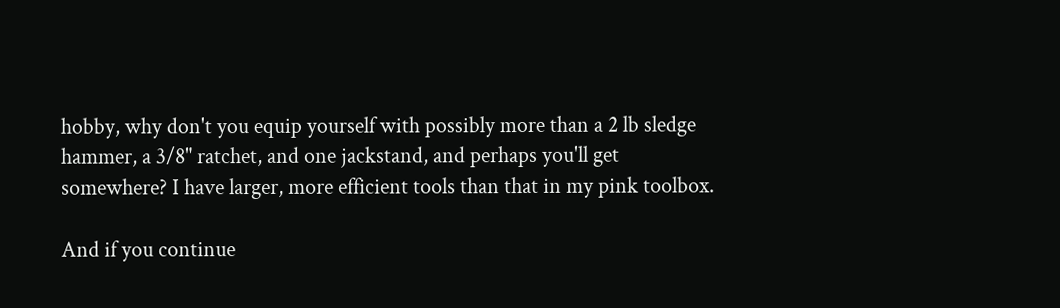hobby, why don't you equip yourself with possibly more than a 2 lb sledge hammer, a 3/8" ratchet, and one jackstand, and perhaps you'll get somewhere? I have larger, more efficient tools than that in my pink toolbox.

And if you continue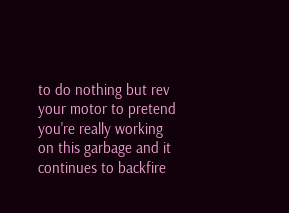to do nothing but rev your motor to pretend you're really working on this garbage and it continues to backfire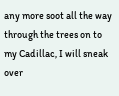any more soot all the way through the trees on to my Cadillac, I will sneak over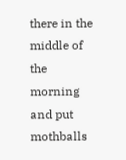there in the middle of the morning and put mothballs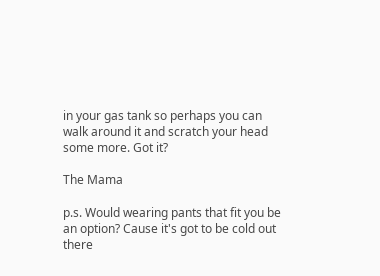in your gas tank so perhaps you can walk around it and scratch your head some more. Got it?

The Mama

p.s. Would wearing pants that fit you be an option? Cause it's got to be cold out there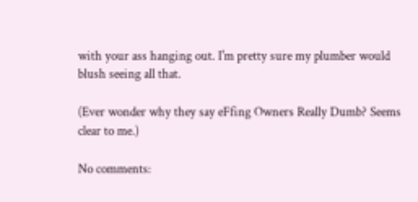with your ass hanging out. I'm pretty sure my plumber would blush seeing all that.

(Ever wonder why they say eFfing Owners Really Dumb? Seems clear to me.)

No comments: